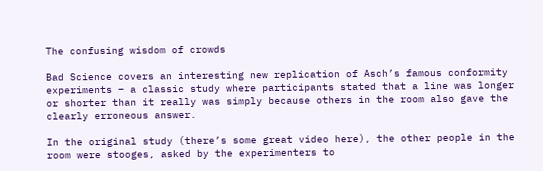The confusing wisdom of crowds

Bad Science covers an interesting new replication of Asch’s famous conformity experiments – a classic study where participants stated that a line was longer or shorter than it really was simply because others in the room also gave the clearly erroneous answer.

In the original study (there’s some great video here), the other people in the room were stooges, asked by the experimenters to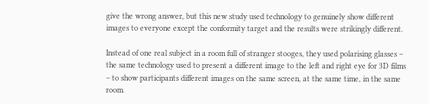give the wrong answer, but this new study used technology to genuinely show different images to everyone except the conformity target and the results were strikingly different.

Instead of one real subject in a room full of stranger stooges, they used polarising glasses – the same technology used to present a different image to the left and right eye for 3D films – to show participants different images on the same screen, at the same time, in the same room.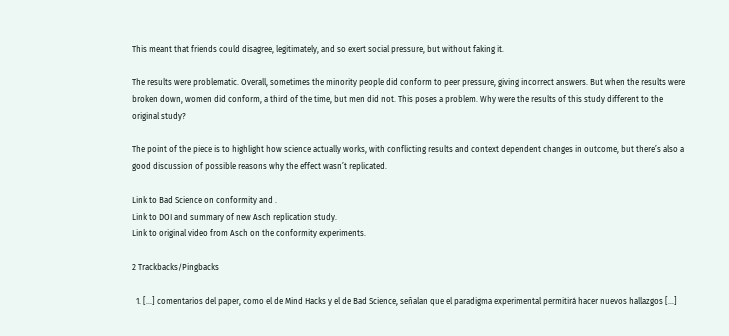This meant that friends could disagree, legitimately, and so exert social pressure, but without faking it.

The results were problematic. Overall, sometimes the minority people did conform to peer pressure, giving incorrect answers. But when the results were broken down, women did conform, a third of the time, but men did not. This poses a problem. Why were the results of this study different to the original study?

The point of the piece is to highlight how science actually works, with conflicting results and context dependent changes in outcome, but there’s also a good discussion of possible reasons why the effect wasn’t replicated.

Link to Bad Science on conformity and .
Link to DOI and summary of new Asch replication study.
Link to original video from Asch on the conformity experiments.

2 Trackbacks/Pingbacks

  1. […] comentarios del paper, como el de Mind Hacks y el de Bad Science, señalan que el paradigma experimental permitirá hacer nuevos hallazgos […]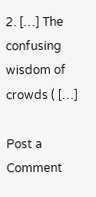2. […] The confusing wisdom of crowds ( […]

Post a Comment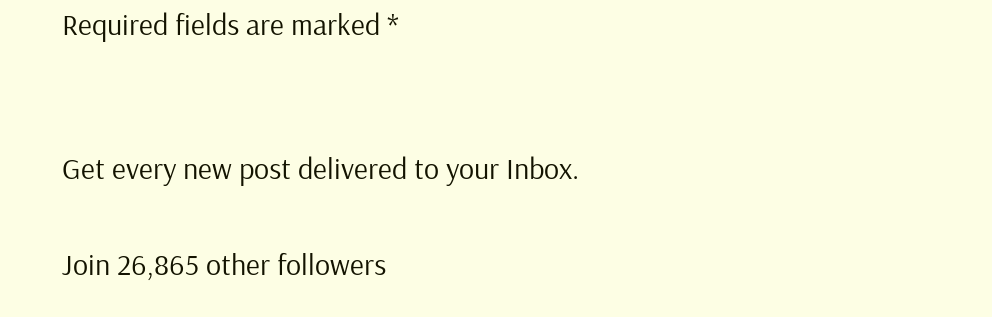Required fields are marked *


Get every new post delivered to your Inbox.

Join 26,865 other followers